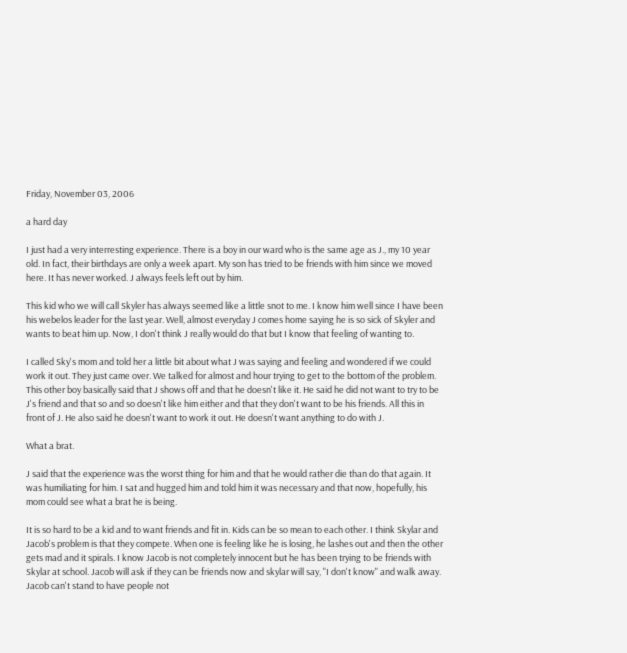Friday, November 03, 2006

a hard day

I just had a very interresting experience. There is a boy in our ward who is the same age as J., my 10 year old. In fact, their birthdays are only a week apart. My son has tried to be friends with him since we moved here. It has never worked. J always feels left out by him.

This kid who we will call Skyler has always seemed like a little snot to me. I know him well since I have been his webelos leader for the last year. Well, almost everyday J comes home saying he is so sick of Skyler and wants to beat him up. Now, I don't think J really would do that but I know that feeling of wanting to.

I called Sky's mom and told her a little bit about what J was saying and feeling and wondered if we could work it out. They just came over. We talked for almost and hour trying to get to the bottom of the problem. This other boy basically said that J shows off and that he doesn't like it. He said he did not want to try to be J's friend and that so and so doesn't like him either and that they don't want to be his friends. All this in front of J. He also said he doesn't want to work it out. He doesn't want anything to do with J.

What a brat.

J said that the experience was the worst thing for him and that he would rather die than do that again. It was humiliating for him. I sat and hugged him and told him it was necessary and that now, hopefully, his mom could see what a brat he is being.

It is so hard to be a kid and to want friends and fit in. Kids can be so mean to each other. I think Skylar and Jacob's problem is that they compete. When one is feeling like he is losing, he lashes out and then the other gets mad and it spirals. I know Jacob is not completely innocent but he has been trying to be friends with Skylar at school. Jacob will ask if they can be friends now and skylar will say, "I don't know" and walk away. Jacob can't stand to have people not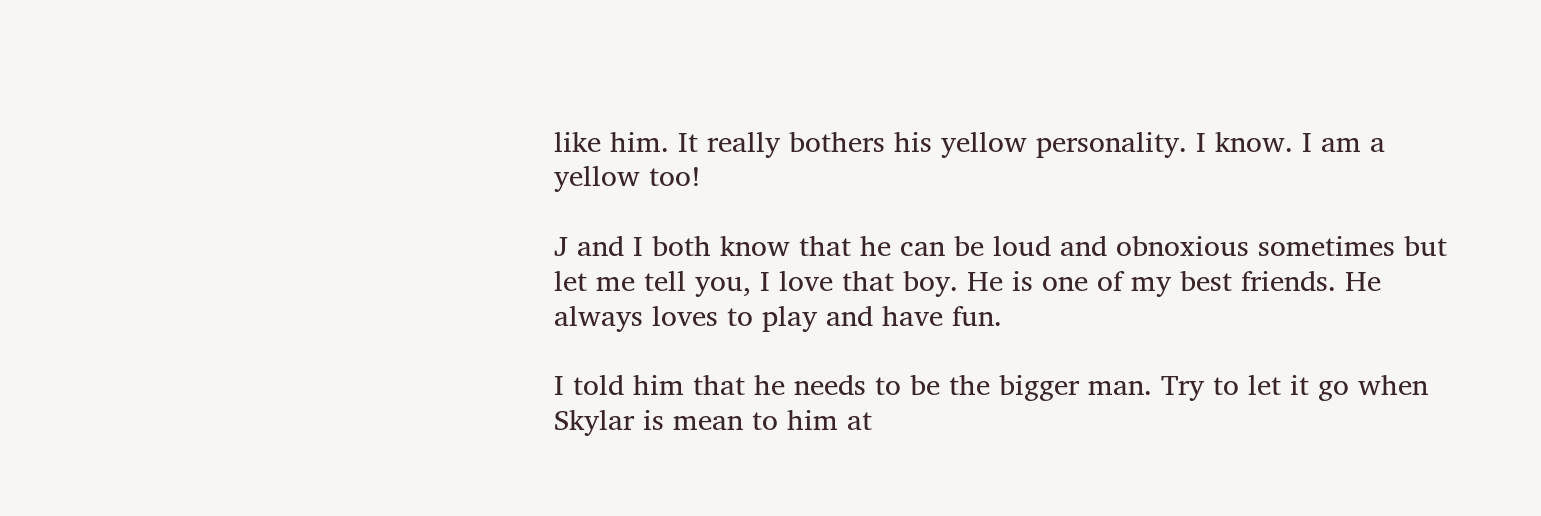like him. It really bothers his yellow personality. I know. I am a yellow too!

J and I both know that he can be loud and obnoxious sometimes but let me tell you, I love that boy. He is one of my best friends. He always loves to play and have fun.

I told him that he needs to be the bigger man. Try to let it go when Skylar is mean to him at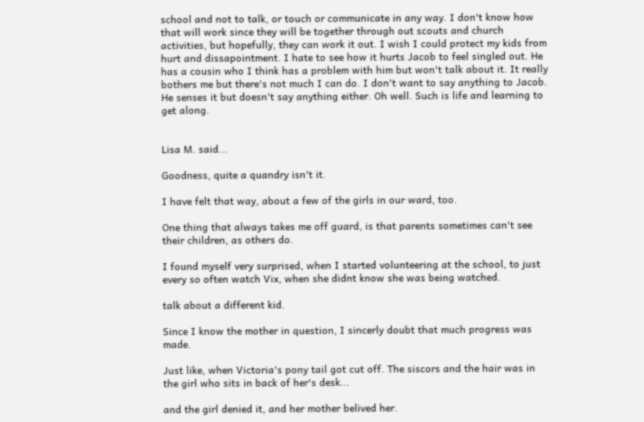school and not to talk, or touch or communicate in any way. I don't know how that will work since they will be together through out scouts and church activities, but hopefully, they can work it out. I wish I could protect my kids from hurt and dissapointment. I hate to see how it hurts Jacob to feel singled out. He has a cousin who I think has a problem with him but won't talk about it. It really bothers me but there's not much I can do. I don't want to say anything to Jacob. He senses it but doesn't say anything either. Oh well. Such is life and learning to get along.


Lisa M. said...

Goodness, quite a quandry isn't it.

I have felt that way, about a few of the girls in our ward, too.

One thing that always takes me off guard, is that parents sometimes can't see their children, as others do.

I found myself very surprised, when I started volunteering at the school, to just every so often watch Vix, when she didnt know she was being watched.

talk about a different kid.

Since I know the mother in question, I sincerly doubt that much progress was made.

Just like, when Victoria's pony tail got cut off. The siscors and the hair was in the girl who sits in back of her's desk...

and the girl denied it, and her mother belived her.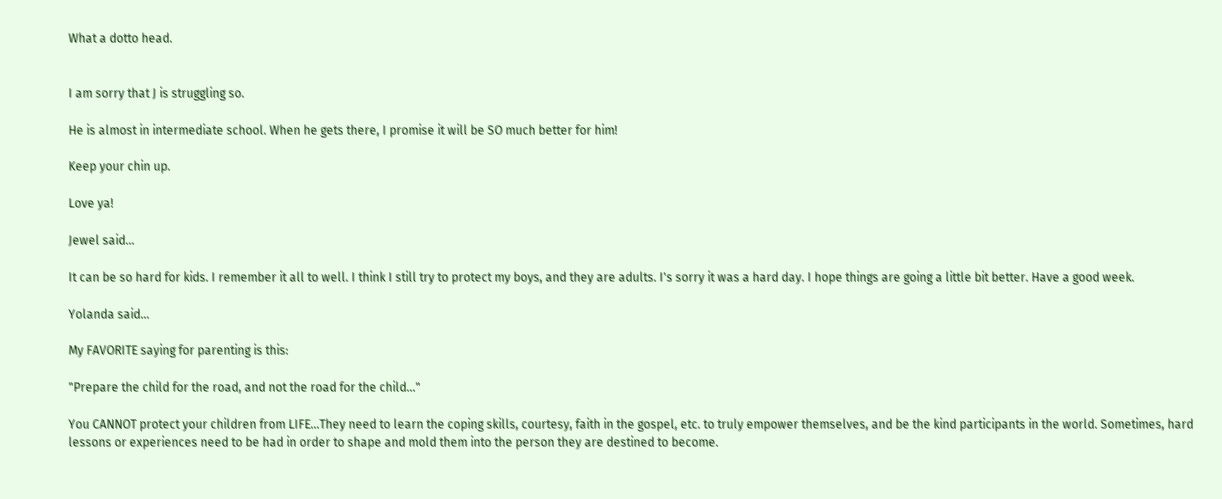What a dotto head.


I am sorry that J is struggling so.

He is almost in intermediate school. When he gets there, I promise it will be SO much better for him!

Keep your chin up.

Love ya!

Jewel said...

It can be so hard for kids. I remember it all to well. I think I still try to protect my boys, and they are adults. I's sorry it was a hard day. I hope things are going a little bit better. Have a good week.

Yolanda said...

My FAVORITE saying for parenting is this:

"Prepare the child for the road, and not the road for the child..."

You CANNOT protect your children from LIFE...They need to learn the coping skills, courtesy, faith in the gospel, etc. to truly empower themselves, and be the kind participants in the world. Sometimes, hard lessons or experiences need to be had in order to shape and mold them into the person they are destined to become.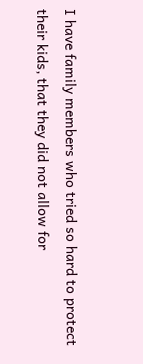I have family members who tried so hard to protect their kids, that they did not allow for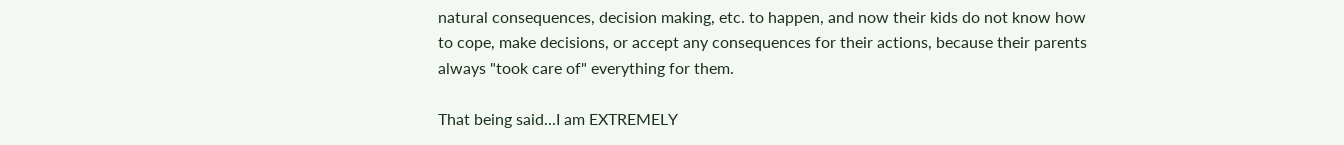natural consequences, decision making, etc. to happen, and now their kids do not know how to cope, make decisions, or accept any consequences for their actions, because their parents always "took care of" everything for them.

That being said...I am EXTREMELY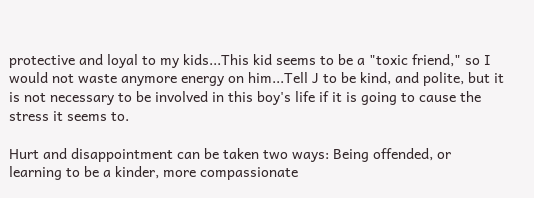protective and loyal to my kids...This kid seems to be a "toxic friend," so I would not waste anymore energy on him...Tell J to be kind, and polite, but it is not necessary to be involved in this boy's life if it is going to cause the stress it seems to.

Hurt and disappointment can be taken two ways: Being offended, or learning to be a kinder, more compassionate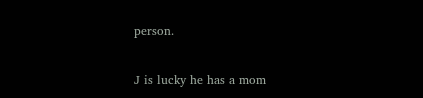person.

J is lucky he has a mom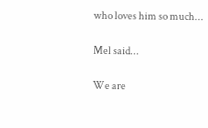who loves him so much...

Mel said...

We are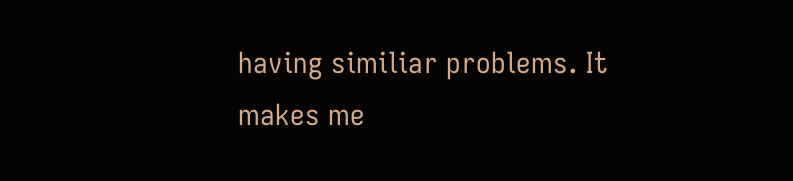having similiar problems. It makes me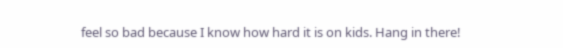feel so bad because I know how hard it is on kids. Hang in there!